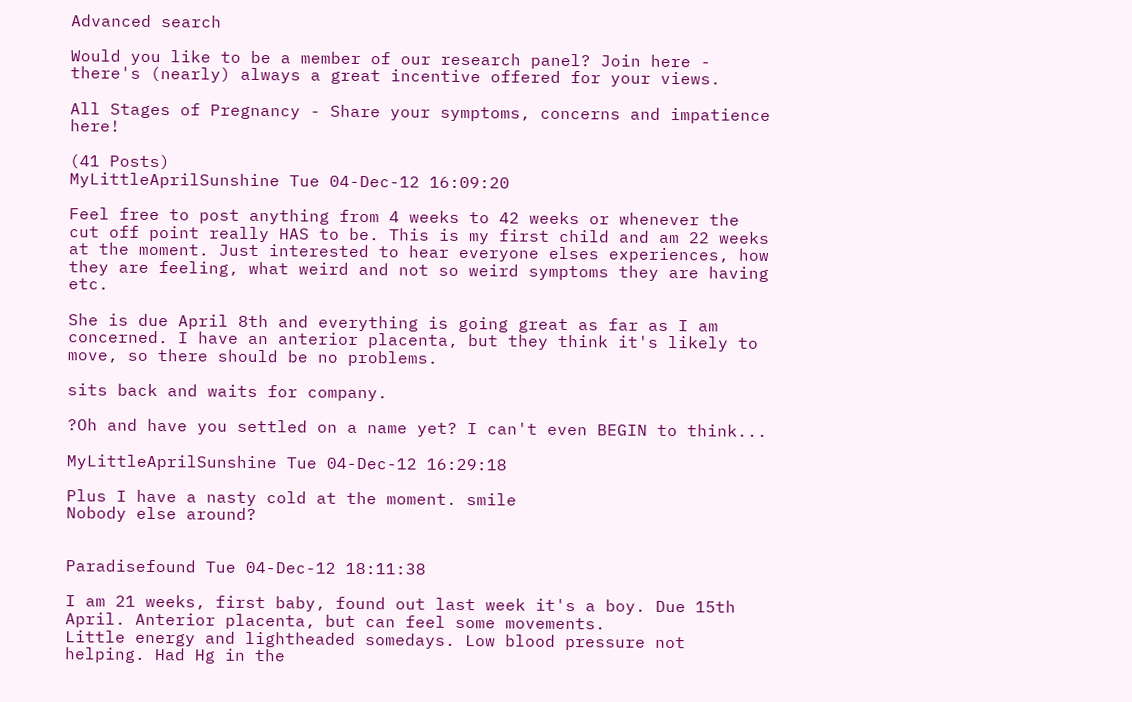Advanced search

Would you like to be a member of our research panel? Join here - there's (nearly) always a great incentive offered for your views.

All Stages of Pregnancy - Share your symptoms, concerns and impatience here!

(41 Posts)
MyLittleAprilSunshine Tue 04-Dec-12 16:09:20

Feel free to post anything from 4 weeks to 42 weeks or whenever the cut off point really HAS to be. This is my first child and am 22 weeks at the moment. Just interested to hear everyone elses experiences, how they are feeling, what weird and not so weird symptoms they are having etc.

She is due April 8th and everything is going great as far as I am concerned. I have an anterior placenta, but they think it's likely to move, so there should be no problems.

sits back and waits for company.

?Oh and have you settled on a name yet? I can't even BEGIN to think...

MyLittleAprilSunshine Tue 04-Dec-12 16:29:18

Plus I have a nasty cold at the moment. smile
Nobody else around?


Paradisefound Tue 04-Dec-12 18:11:38

I am 21 weeks, first baby, found out last week it's a boy. Due 15th April. Anterior placenta, but can feel some movements.
Little energy and lightheaded somedays. Low blood pressure not helping. Had Hg in the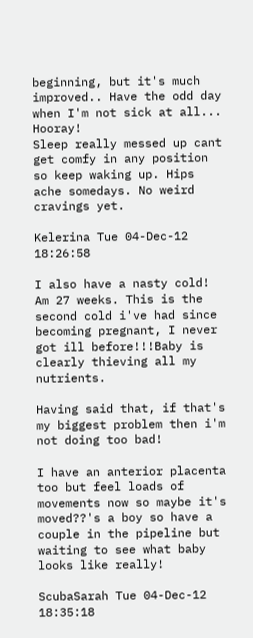beginning, but it's much improved.. Have the odd day when I'm not sick at all... Hooray!
Sleep really messed up cant get comfy in any position so keep waking up. Hips ache somedays. No weird cravings yet.

Kelerina Tue 04-Dec-12 18:26:58

I also have a nasty cold! Am 27 weeks. This is the second cold i've had since becoming pregnant, I never got ill before!!!Baby is clearly thieving all my nutrients.

Having said that, if that's my biggest problem then i'm not doing too bad!

I have an anterior placenta too but feel loads of movements now so maybe it's moved??'s a boy so have a couple in the pipeline but waiting to see what baby looks like really!

ScubaSarah Tue 04-Dec-12 18:35:18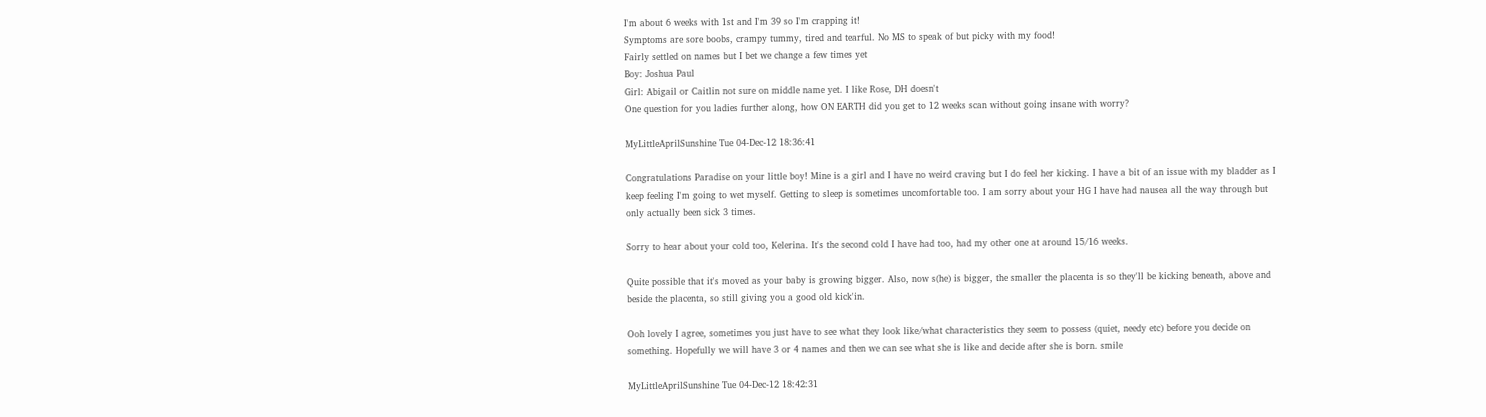I'm about 6 weeks with 1st and I'm 39 so I'm crapping it!
Symptoms are sore boobs, crampy tummy, tired and tearful. No MS to speak of but picky with my food!
Fairly settled on names but I bet we change a few times yet
Boy: Joshua Paul
Girl: Abigail or Caitlin not sure on middle name yet. I like Rose, DH doesn't
One question for you ladies further along, how ON EARTH did you get to 12 weeks scan without going insane with worry?

MyLittleAprilSunshine Tue 04-Dec-12 18:36:41

Congratulations Paradise on your little boy! Mine is a girl and I have no weird craving but I do feel her kicking. I have a bit of an issue with my bladder as I keep feeling I'm going to wet myself. Getting to sleep is sometimes uncomfortable too. I am sorry about your HG I have had nausea all the way through but only actually been sick 3 times.

Sorry to hear about your cold too, Kelerina. It's the second cold I have had too, had my other one at around 15/16 weeks.

Quite possible that it's moved as your baby is growing bigger. Also, now s(he) is bigger, the smaller the placenta is so they'll be kicking beneath, above and beside the placenta, so still giving you a good old kick'in.

Ooh lovely I agree, sometimes you just have to see what they look like/what characteristics they seem to possess (quiet, needy etc) before you decide on something. Hopefully we will have 3 or 4 names and then we can see what she is like and decide after she is born. smile

MyLittleAprilSunshine Tue 04-Dec-12 18:42:31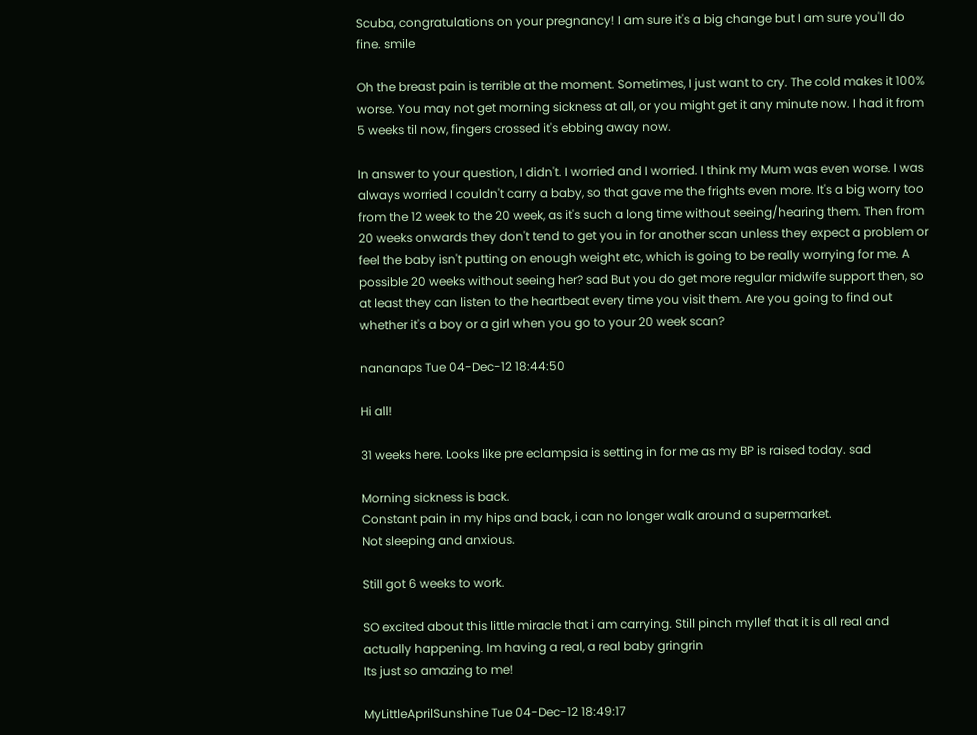Scuba, congratulations on your pregnancy! I am sure it's a big change but I am sure you'll do fine. smile

Oh the breast pain is terrible at the moment. Sometimes, I just want to cry. The cold makes it 100% worse. You may not get morning sickness at all, or you might get it any minute now. I had it from 5 weeks til now, fingers crossed it's ebbing away now.

In answer to your question, I didn't. I worried and I worried. I think my Mum was even worse. I was always worried I couldn't carry a baby, so that gave me the frights even more. It's a big worry too from the 12 week to the 20 week, as it's such a long time without seeing/hearing them. Then from 20 weeks onwards they don't tend to get you in for another scan unless they expect a problem or feel the baby isn't putting on enough weight etc, which is going to be really worrying for me. A possible 20 weeks without seeing her? sad But you do get more regular midwife support then, so at least they can listen to the heartbeat every time you visit them. Are you going to find out whether it's a boy or a girl when you go to your 20 week scan?

nananaps Tue 04-Dec-12 18:44:50

Hi all!

31 weeks here. Looks like pre eclampsia is setting in for me as my BP is raised today. sad

Morning sickness is back.
Constant pain in my hips and back, i can no longer walk around a supermarket.
Not sleeping and anxious.

Still got 6 weeks to work.

SO excited about this little miracle that i am carrying. Still pinch myllef that it is all real and actually happening. Im having a real, a real baby gringrin
Its just so amazing to me!

MyLittleAprilSunshine Tue 04-Dec-12 18:49:17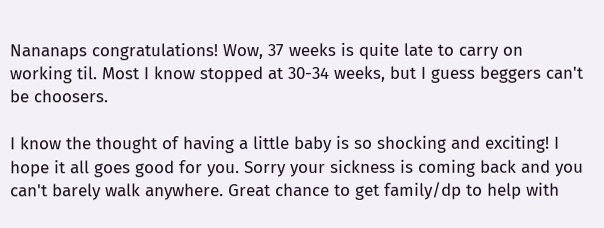Nananaps congratulations! Wow, 37 weeks is quite late to carry on working til. Most I know stopped at 30-34 weeks, but I guess beggers can't be choosers.

I know the thought of having a little baby is so shocking and exciting! I hope it all goes good for you. Sorry your sickness is coming back and you can't barely walk anywhere. Great chance to get family/dp to help with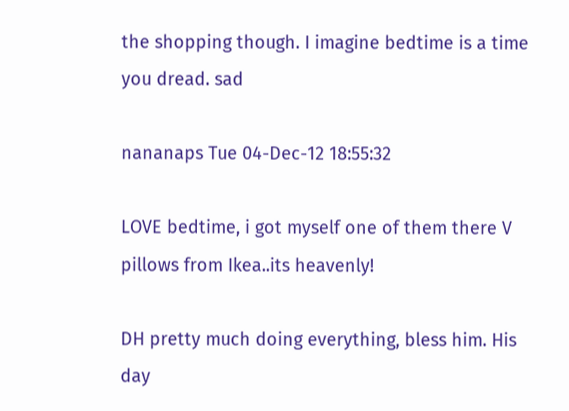the shopping though. I imagine bedtime is a time you dread. sad

nananaps Tue 04-Dec-12 18:55:32

LOVE bedtime, i got myself one of them there V pillows from Ikea..its heavenly!

DH pretty much doing everything, bless him. His day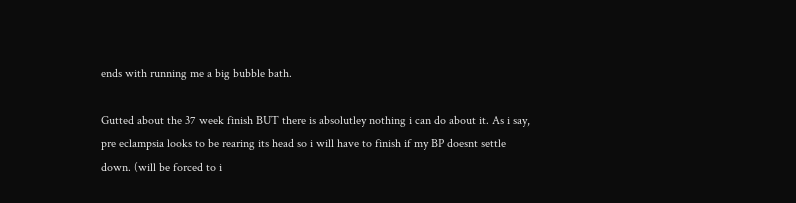ends with running me a big bubble bath.

Gutted about the 37 week finish BUT there is absolutley nothing i can do about it. As i say, pre eclampsia looks to be rearing its head so i will have to finish if my BP doesnt settle down. (will be forced to i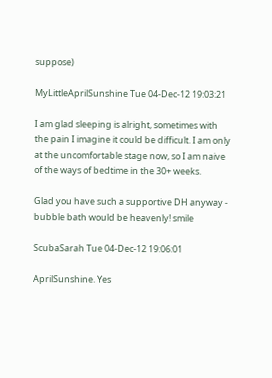suppose)

MyLittleAprilSunshine Tue 04-Dec-12 19:03:21

I am glad sleeping is alright, sometimes with the pain I imagine it could be difficult. I am only at the uncomfortable stage now, so I am naive of the ways of bedtime in the 30+ weeks.

Glad you have such a supportive DH anyway - bubble bath would be heavenly! smile

ScubaSarah Tue 04-Dec-12 19:06:01

AprilSunshine. Yes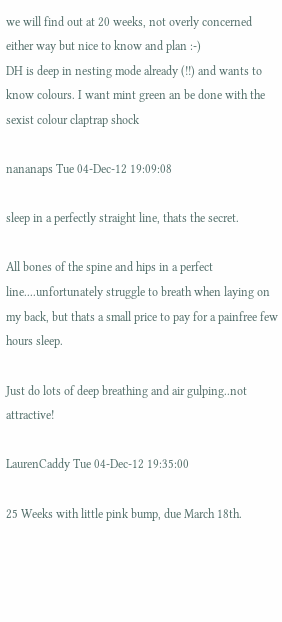we will find out at 20 weeks, not overly concerned either way but nice to know and plan :-)
DH is deep in nesting mode already (!!) and wants to know colours. I want mint green an be done with the sexist colour claptrap shock

nananaps Tue 04-Dec-12 19:09:08

sleep in a perfectly straight line, thats the secret.

All bones of the spine and hips in a perfect line....unfortunately struggle to breath when laying on my back, but thats a small price to pay for a painfree few hours sleep.

Just do lots of deep breathing and air gulping..not attractive!

LaurenCaddy Tue 04-Dec-12 19:35:00

25 Weeks with little pink bump, due March 18th.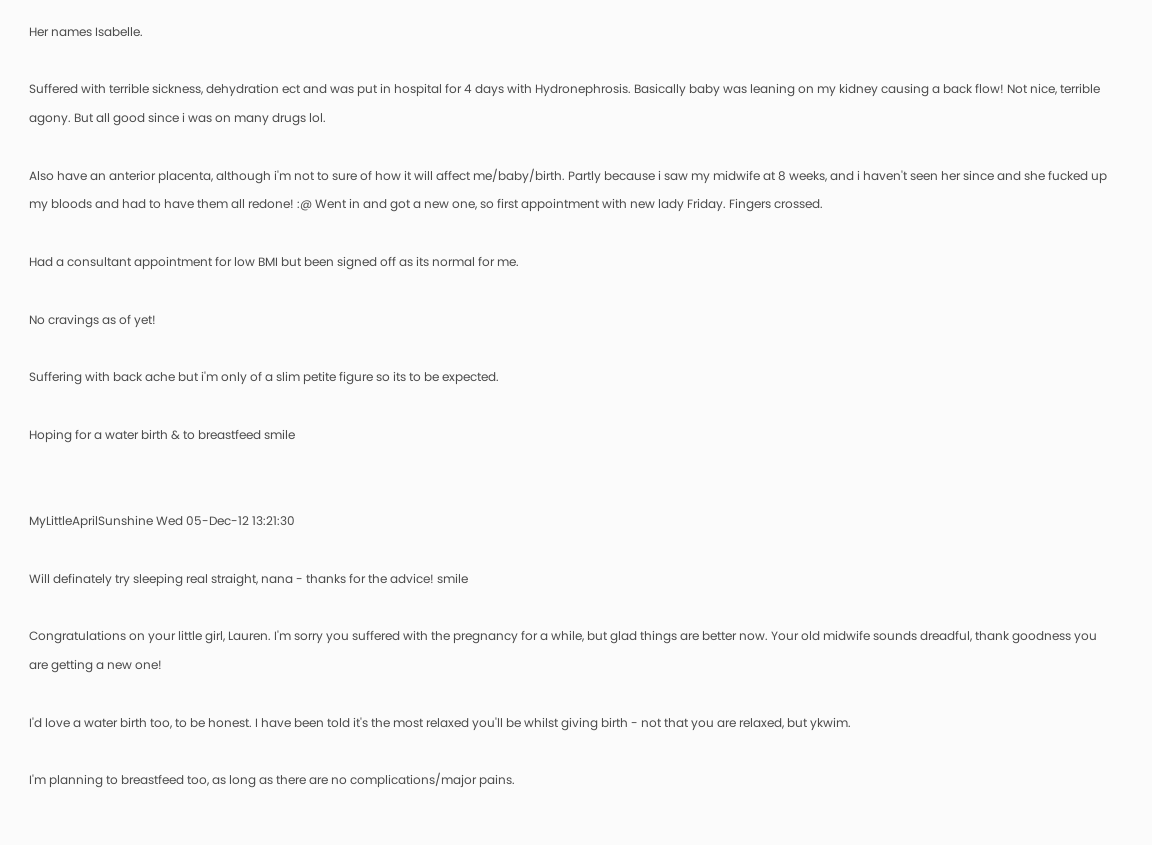Her names Isabelle.

Suffered with terrible sickness, dehydration ect and was put in hospital for 4 days with Hydronephrosis. Basically baby was leaning on my kidney causing a back flow! Not nice, terrible agony. But all good since i was on many drugs lol.

Also have an anterior placenta, although i'm not to sure of how it will affect me/baby/birth. Partly because i saw my midwife at 8 weeks, and i haven't seen her since and she fucked up my bloods and had to have them all redone! :@ Went in and got a new one, so first appointment with new lady Friday. Fingers crossed.

Had a consultant appointment for low BMI but been signed off as its normal for me.

No cravings as of yet!

Suffering with back ache but i'm only of a slim petite figure so its to be expected.

Hoping for a water birth & to breastfeed smile


MyLittleAprilSunshine Wed 05-Dec-12 13:21:30

Will definately try sleeping real straight, nana - thanks for the advice! smile

Congratulations on your little girl, Lauren. I'm sorry you suffered with the pregnancy for a while, but glad things are better now. Your old midwife sounds dreadful, thank goodness you are getting a new one!

I'd love a water birth too, to be honest. I have been told it's the most relaxed you'll be whilst giving birth - not that you are relaxed, but ykwim.

I'm planning to breastfeed too, as long as there are no complications/major pains.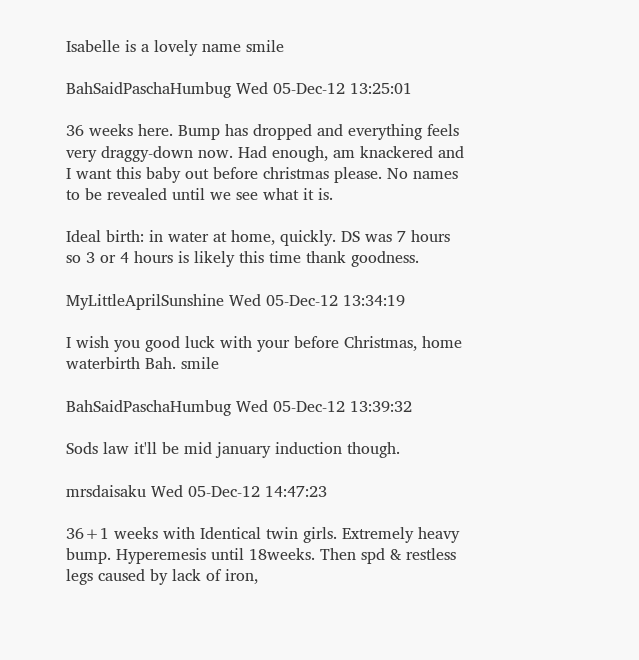Isabelle is a lovely name smile

BahSaidPaschaHumbug Wed 05-Dec-12 13:25:01

36 weeks here. Bump has dropped and everything feels very draggy-down now. Had enough, am knackered and I want this baby out before christmas please. No names to be revealed until we see what it is.

Ideal birth: in water at home, quickly. DS was 7 hours so 3 or 4 hours is likely this time thank goodness.

MyLittleAprilSunshine Wed 05-Dec-12 13:34:19

I wish you good luck with your before Christmas, home waterbirth Bah. smile

BahSaidPaschaHumbug Wed 05-Dec-12 13:39:32

Sods law it'll be mid january induction though.

mrsdaisaku Wed 05-Dec-12 14:47:23

36+1 weeks with Identical twin girls. Extremely heavy bump. Hyperemesis until 18weeks. Then spd & restless legs caused by lack of iron,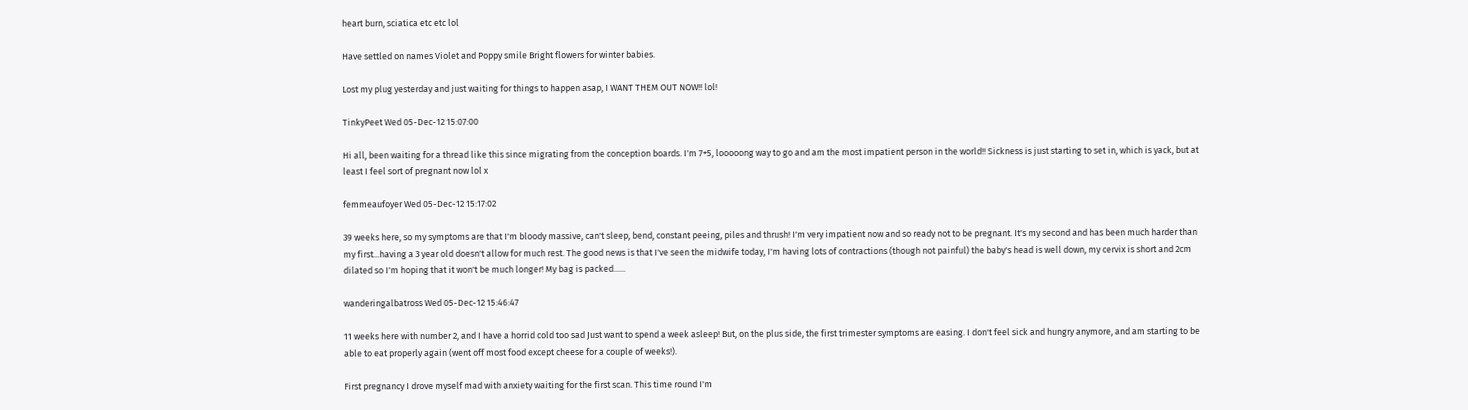heart burn, sciatica etc etc lol

Have settled on names Violet and Poppy smile Bright flowers for winter babies.

Lost my plug yesterday and just waiting for things to happen asap, I WANT THEM OUT NOW!! lol!

TinkyPeet Wed 05-Dec-12 15:07:00

Hi all, been waiting for a thread like this since migrating from the conception boards. I'm 7+5, looooong way to go and am the most impatient person in the world!! Sickness is just starting to set in, which is yack, but at least I feel sort of pregnant now lol x

femmeaufoyer Wed 05-Dec-12 15:17:02

39 weeks here, so my symptoms are that I'm bloody massive, can't sleep, bend, constant peeing, piles and thrush! I'm very impatient now and so ready not to be pregnant. It's my second and has been much harder than my first...having a 3 year old doesn't allow for much rest. The good news is that I've seen the midwife today, I'm having lots of contractions (though not painful) the baby's head is well down, my cervix is short and 2cm dilated so I'm hoping that it won't be much longer! My bag is packed......

wanderingalbatross Wed 05-Dec-12 15:46:47

11 weeks here with number 2, and I have a horrid cold too sad Just want to spend a week asleep! But, on the plus side, the first trimester symptoms are easing. I don't feel sick and hungry anymore, and am starting to be able to eat properly again (went off most food except cheese for a couple of weeks!).

First pregnancy I drove myself mad with anxiety waiting for the first scan. This time round I'm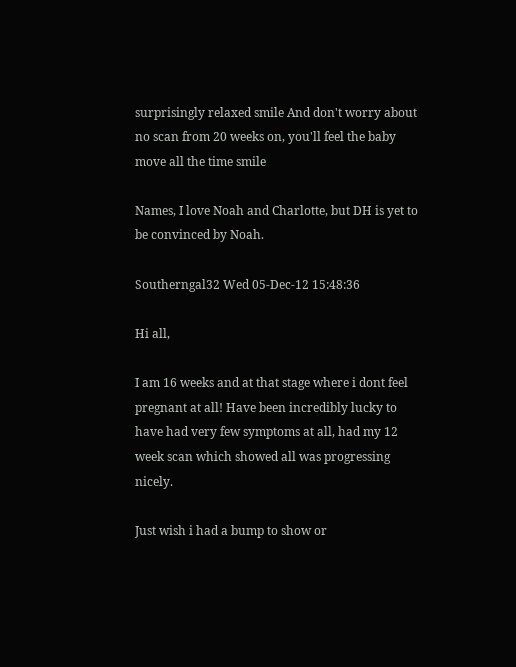surprisingly relaxed smile And don't worry about no scan from 20 weeks on, you'll feel the baby move all the time smile

Names, I love Noah and Charlotte, but DH is yet to be convinced by Noah.

Southerngal32 Wed 05-Dec-12 15:48:36

Hi all,

I am 16 weeks and at that stage where i dont feel pregnant at all! Have been incredibly lucky to have had very few symptoms at all, had my 12 week scan which showed all was progressing nicely.

Just wish i had a bump to show or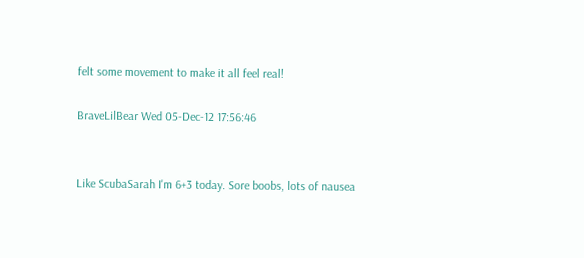felt some movement to make it all feel real!

BraveLilBear Wed 05-Dec-12 17:56:46


Like ScubaSarah I'm 6+3 today. Sore boobs, lots of nausea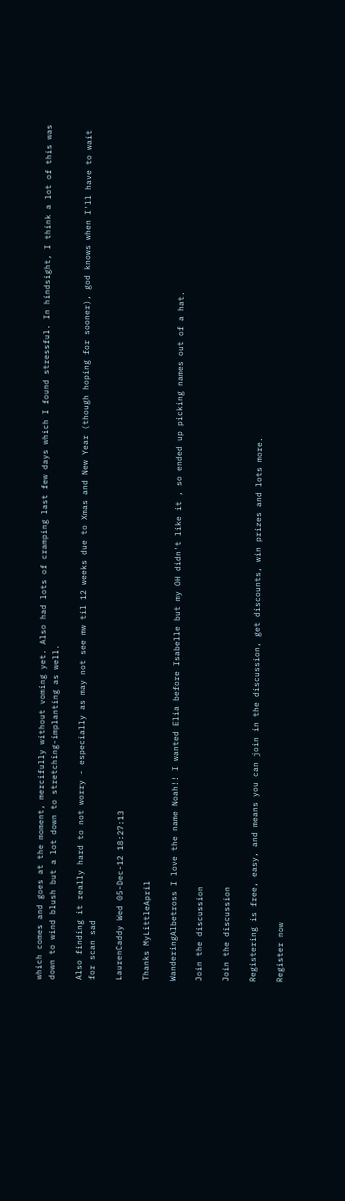which comes and goes at the moment, mercifully without voming yet. Also had lots of cramping last few days which I found stressful. In hindsight, I think a lot of this was down to wind blush but a lot down to stretching-implanting as well.

Also finding it really hard to not worry - especially as may not see mw til 12 weeks due to Xmas and New Year (though hoping for sooner), god knows when I'll have to wait for scan sad

LaurenCaddy Wed 05-Dec-12 18:27:13

Thanks MyLittleApril

WanderingAlbetross I love the name Noah!! I wanted Elia before Isabelle but my OH didn't like it , so ended up picking names out of a hat.

Join the discussion

Join the discussion

Registering is free, easy, and means you can join in the discussion, get discounts, win prizes and lots more.

Register now